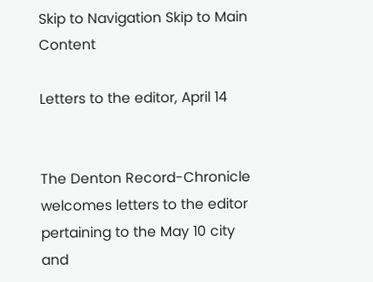Skip to Navigation Skip to Main Content

Letters to the editor, April 14


The Denton Record-Chronicle welcomes letters to the editor pertaining to the May 10 city and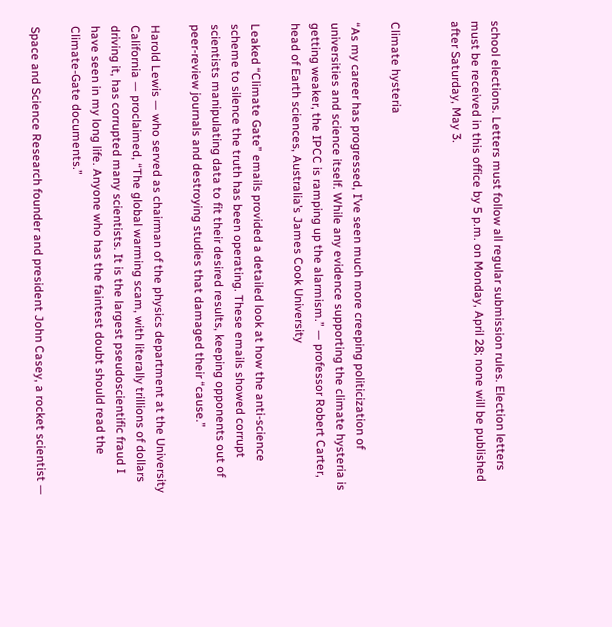school elections. Letters must follow all regular submission rules. Election letters must be received in this office by 5 p.m. on Monday, April 28; none will be published after Saturday, May 3.


Climate hysteria

“As my career has progressed, I’ve seen much more creeping politicization of universities and science itself. While any evidence supporting the climate hysteria is getting weaker, the IPCC is ramping up the alarmism.” — professor Robert Carter, head of Earth sciences, Australia’s James Cook University

Leaked “Climate Gate” emails provided a detailed look at how the anti-science scheme to silence the truth has been operating. These emails showed corrupt scientists manipulating data to fit their desired results, keeping opponents out of peer-review journals and destroying studies that damaged their “cause.”

Harold Lewis — who served as chairman of the physics department at the University California — proclaimed, “The global warming scam, with literally trillions of dollars driving it, has corrupted many scientists. It is the largest pseudoscientific fraud I have seen in my long life. Anyone who has the faintest doubt should read the Climate-Gate documents.”

Space and Science Research founder and president John Casey, a rocket scientist —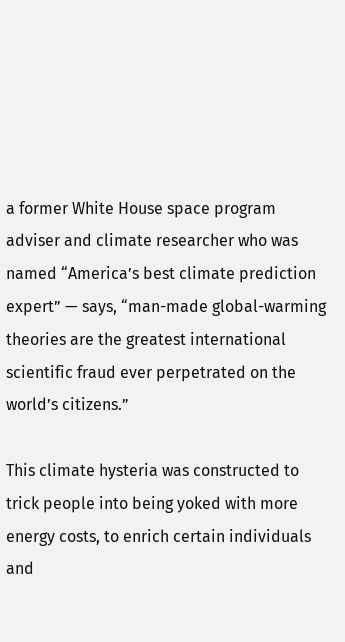a former White House space program adviser and climate researcher who was named “America’s best climate prediction expert” — says, “man-made global-warming theories are the greatest international scientific fraud ever perpetrated on the world’s citizens.”

This climate hysteria was constructed to trick people into being yoked with more energy costs, to enrich certain individuals and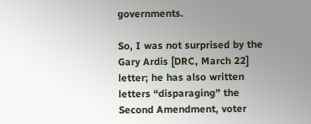governments.

So, I was not surprised by the Gary Ardis [DRC, March 22] letter; he has also written letters “disparaging” the Second Amendment, voter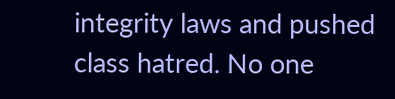integrity laws and pushed class hatred. No one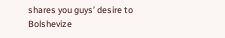shares you guys’ desire to Bolshevize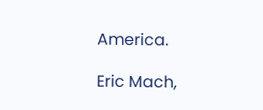America.

Eric Mach,